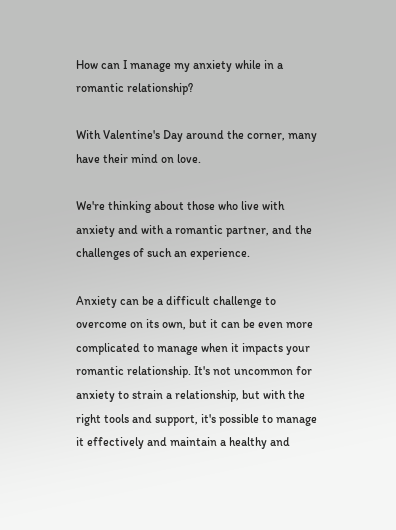How can I manage my anxiety while in a romantic relationship?

With Valentine's Day around the corner, many have their mind on love.

We're thinking about those who live with anxiety and with a romantic partner, and the challenges of such an experience.

Anxiety can be a difficult challenge to overcome on its own, but it can be even more complicated to manage when it impacts your romantic relationship. It's not uncommon for anxiety to strain a relationship, but with the right tools and support, it's possible to manage it effectively and maintain a healthy and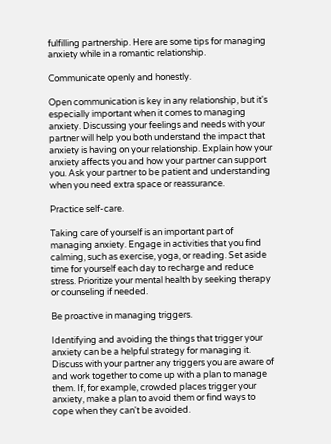fulfilling partnership. Here are some tips for managing anxiety while in a romantic relationship.

Communicate openly and honestly.

Open communication is key in any relationship, but it's especially important when it comes to managing anxiety. Discussing your feelings and needs with your partner will help you both understand the impact that anxiety is having on your relationship. Explain how your anxiety affects you and how your partner can support you. Ask your partner to be patient and understanding when you need extra space or reassurance.

Practice self-care.

Taking care of yourself is an important part of managing anxiety. Engage in activities that you find calming, such as exercise, yoga, or reading. Set aside time for yourself each day to recharge and reduce stress. Prioritize your mental health by seeking therapy or counseling if needed.

Be proactive in managing triggers.

Identifying and avoiding the things that trigger your anxiety can be a helpful strategy for managing it. Discuss with your partner any triggers you are aware of and work together to come up with a plan to manage them. If, for example, crowded places trigger your anxiety, make a plan to avoid them or find ways to cope when they can't be avoided.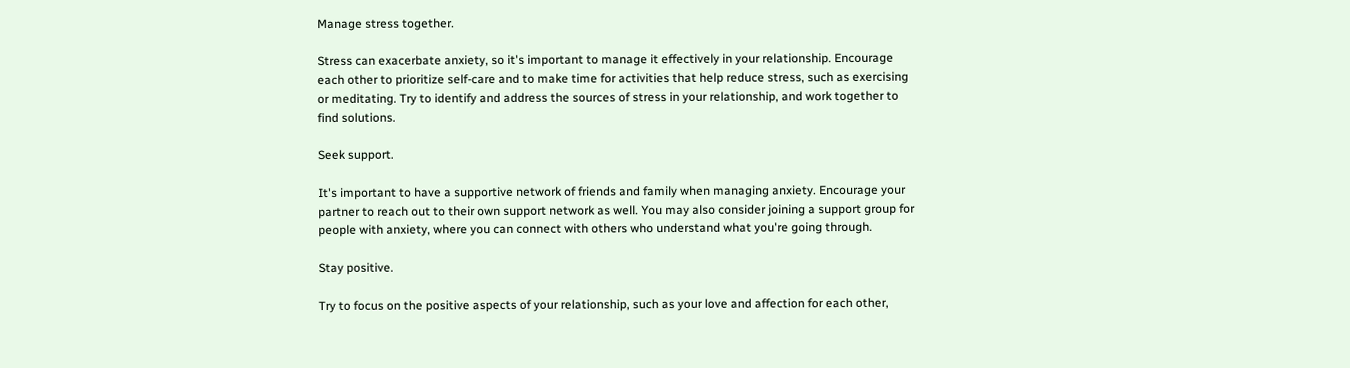Manage stress together.

Stress can exacerbate anxiety, so it's important to manage it effectively in your relationship. Encourage each other to prioritize self-care and to make time for activities that help reduce stress, such as exercising or meditating. Try to identify and address the sources of stress in your relationship, and work together to find solutions.

Seek support.

It's important to have a supportive network of friends and family when managing anxiety. Encourage your partner to reach out to their own support network as well. You may also consider joining a support group for people with anxiety, where you can connect with others who understand what you're going through.

Stay positive.

Try to focus on the positive aspects of your relationship, such as your love and affection for each other,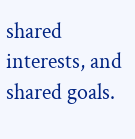shared interests, and shared goals.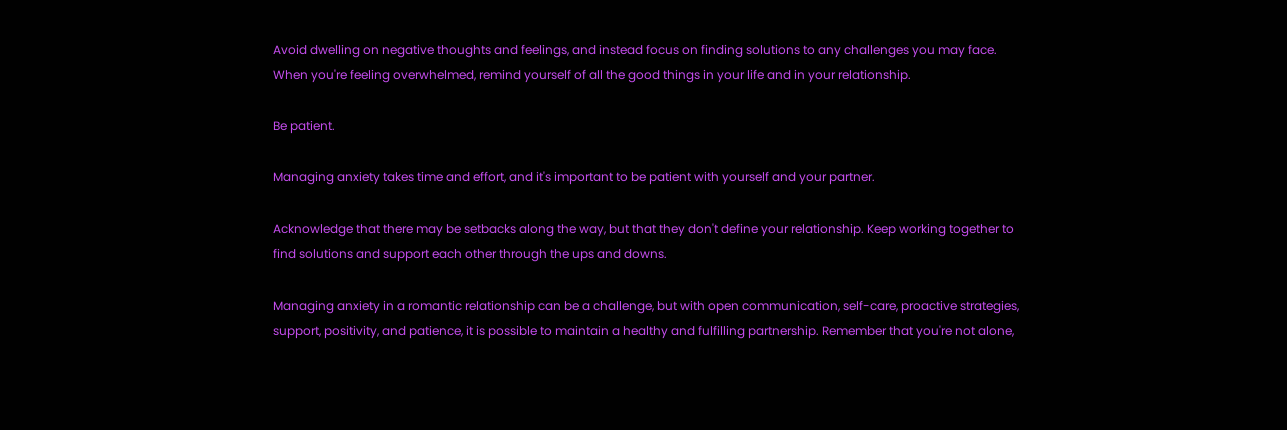Avoid dwelling on negative thoughts and feelings, and instead focus on finding solutions to any challenges you may face. When you're feeling overwhelmed, remind yourself of all the good things in your life and in your relationship.

Be patient.

Managing anxiety takes time and effort, and it's important to be patient with yourself and your partner.

Acknowledge that there may be setbacks along the way, but that they don't define your relationship. Keep working together to find solutions and support each other through the ups and downs.

Managing anxiety in a romantic relationship can be a challenge, but with open communication, self-care, proactive strategies, support, positivity, and patience, it is possible to maintain a healthy and fulfilling partnership. Remember that you're not alone,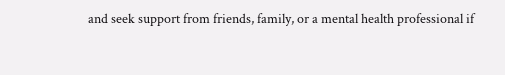and seek support from friends, family, or a mental health professional if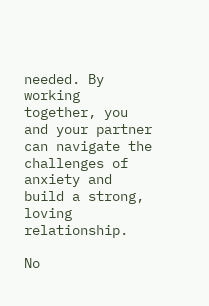needed. By working together, you and your partner can navigate the challenges of anxiety and build a strong, loving relationship.

No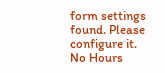form settings found. Please configure it.
No Hours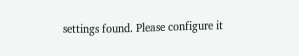settings found. Please configure it